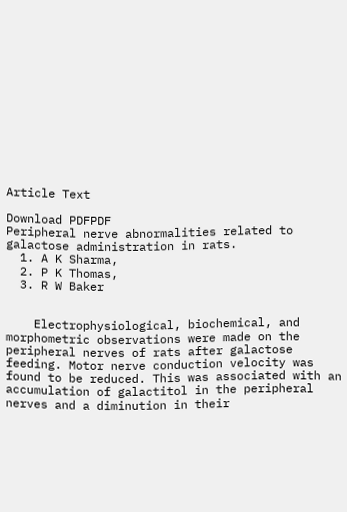Article Text

Download PDFPDF
Peripheral nerve abnormalities related to galactose administration in rats.
  1. A K Sharma,
  2. P K Thomas,
  3. R W Baker


    Electrophysiological, biochemical, and morphometric observations were made on the peripheral nerves of rats after galactose feeding. Motor nerve conduction velocity was found to be reduced. This was associated with an accumulation of galactitol in the peripheral nerves and a diminution in their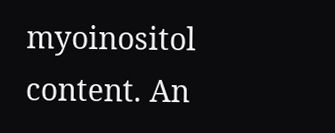myoinositol content. An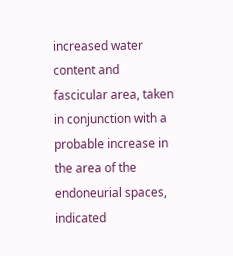increased water content and fascicular area, taken in conjunction with a probable increase in the area of the endoneurial spaces, indicated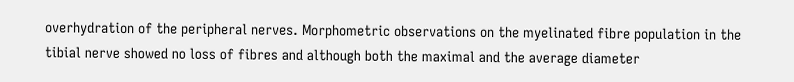overhydration of the peripheral nerves. Morphometric observations on the myelinated fibre population in the tibial nerve showed no loss of fibres and although both the maximal and the average diameter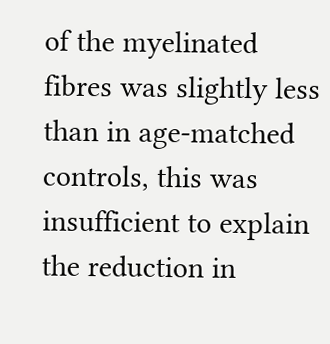of the myelinated fibres was slightly less than in age-matched controls, this was insufficient to explain the reduction in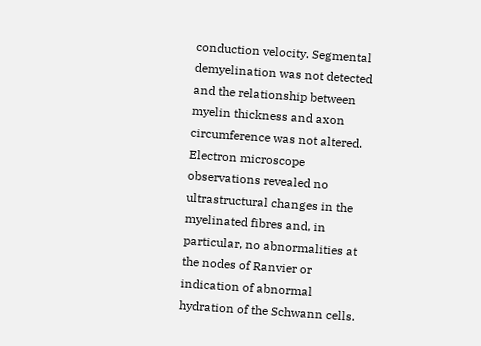conduction velocity. Segmental demyelination was not detected and the relationship between myelin thickness and axon circumference was not altered. Electron microscope observations revealed no ultrastructural changes in the myelinated fibres and, in particular, no abnormalities at the nodes of Ranvier or indication of abnormal hydration of the Schwann cells.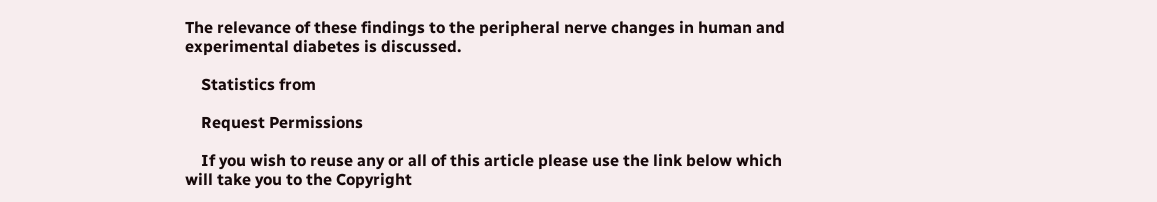The relevance of these findings to the peripheral nerve changes in human and experimental diabetes is discussed.

    Statistics from

    Request Permissions

    If you wish to reuse any or all of this article please use the link below which will take you to the Copyright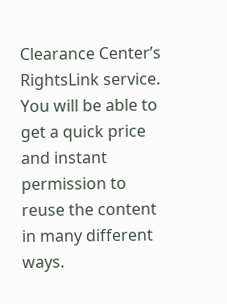Clearance Center’s RightsLink service. You will be able to get a quick price and instant permission to reuse the content in many different ways.